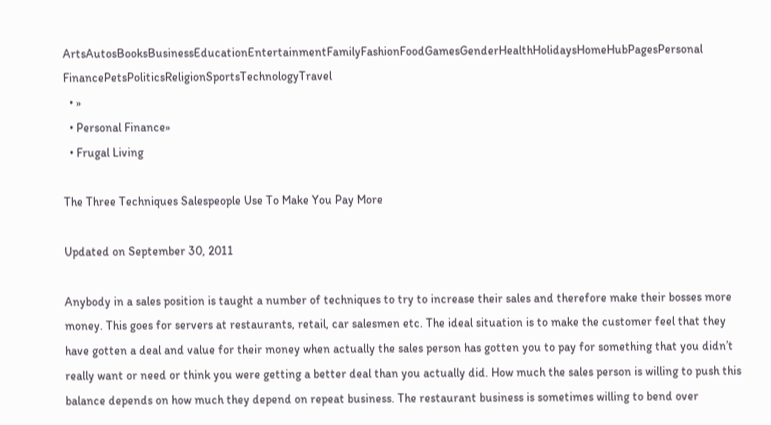ArtsAutosBooksBusinessEducationEntertainmentFamilyFashionFoodGamesGenderHealthHolidaysHomeHubPagesPersonal FinancePetsPoliticsReligionSportsTechnologyTravel
  • »
  • Personal Finance»
  • Frugal Living

The Three Techniques Salespeople Use To Make You Pay More

Updated on September 30, 2011

Anybody in a sales position is taught a number of techniques to try to increase their sales and therefore make their bosses more money. This goes for servers at restaurants, retail, car salesmen etc. The ideal situation is to make the customer feel that they have gotten a deal and value for their money when actually the sales person has gotten you to pay for something that you didn’t really want or need or think you were getting a better deal than you actually did. How much the sales person is willing to push this balance depends on how much they depend on repeat business. The restaurant business is sometimes willing to bend over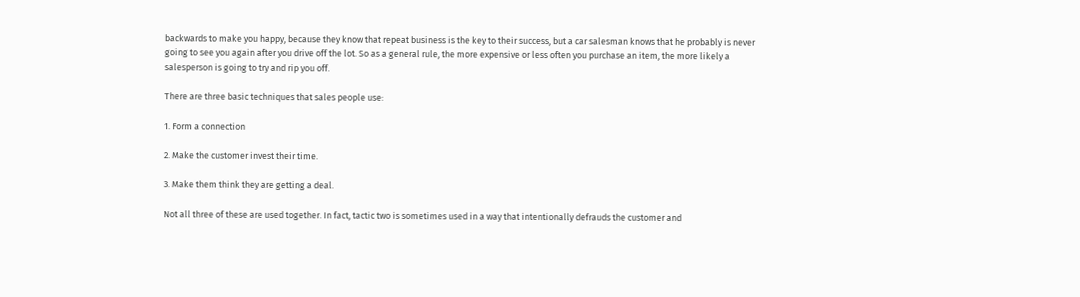backwards to make you happy, because they know that repeat business is the key to their success, but a car salesman knows that he probably is never going to see you again after you drive off the lot. So as a general rule, the more expensive or less often you purchase an item, the more likely a salesperson is going to try and rip you off.

There are three basic techniques that sales people use:

1. Form a connection

2. Make the customer invest their time.

3. Make them think they are getting a deal.

Not all three of these are used together. In fact, tactic two is sometimes used in a way that intentionally defrauds the customer and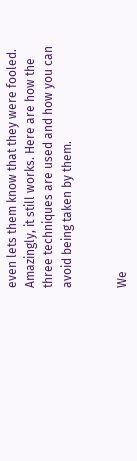even lets them know that they were fooled. Amazingly, it still works. Here are how the three techniques are used and how you can avoid being taken by them.


We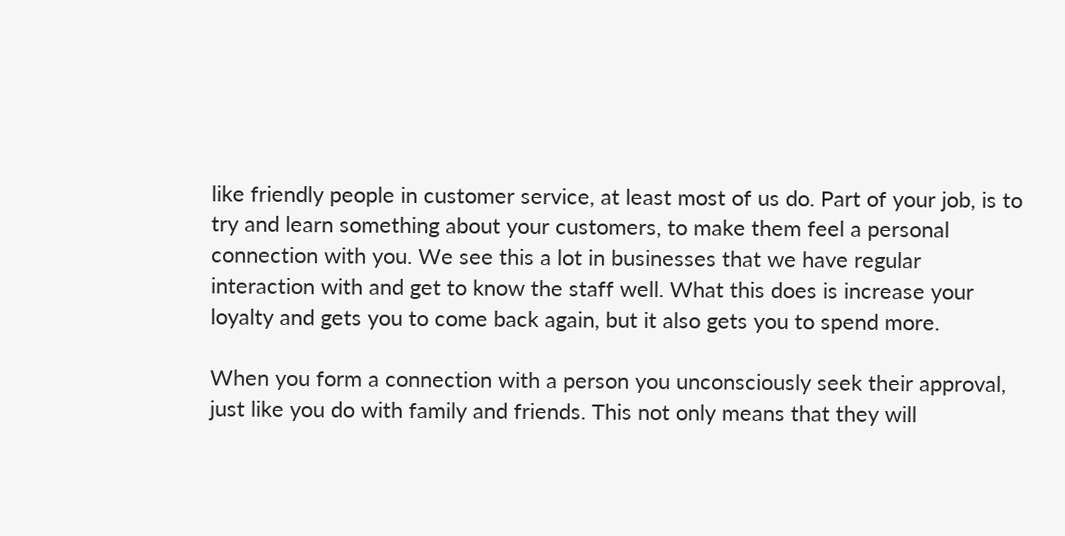like friendly people in customer service, at least most of us do. Part of your job, is to try and learn something about your customers, to make them feel a personal connection with you. We see this a lot in businesses that we have regular interaction with and get to know the staff well. What this does is increase your loyalty and gets you to come back again, but it also gets you to spend more.

When you form a connection with a person you unconsciously seek their approval, just like you do with family and friends. This not only means that they will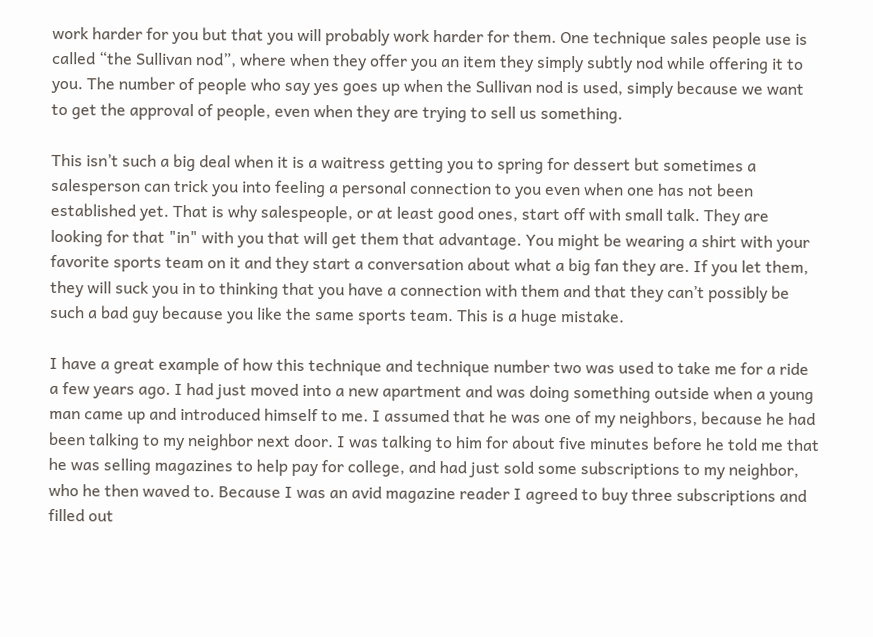work harder for you but that you will probably work harder for them. One technique sales people use is called “the Sullivan nod”, where when they offer you an item they simply subtly nod while offering it to you. The number of people who say yes goes up when the Sullivan nod is used, simply because we want to get the approval of people, even when they are trying to sell us something.

This isn’t such a big deal when it is a waitress getting you to spring for dessert but sometimes a salesperson can trick you into feeling a personal connection to you even when one has not been established yet. That is why salespeople, or at least good ones, start off with small talk. They are looking for that "in" with you that will get them that advantage. You might be wearing a shirt with your favorite sports team on it and they start a conversation about what a big fan they are. If you let them, they will suck you in to thinking that you have a connection with them and that they can’t possibly be such a bad guy because you like the same sports team. This is a huge mistake.

I have a great example of how this technique and technique number two was used to take me for a ride a few years ago. I had just moved into a new apartment and was doing something outside when a young man came up and introduced himself to me. I assumed that he was one of my neighbors, because he had been talking to my neighbor next door. I was talking to him for about five minutes before he told me that he was selling magazines to help pay for college, and had just sold some subscriptions to my neighbor, who he then waved to. Because I was an avid magazine reader I agreed to buy three subscriptions and filled out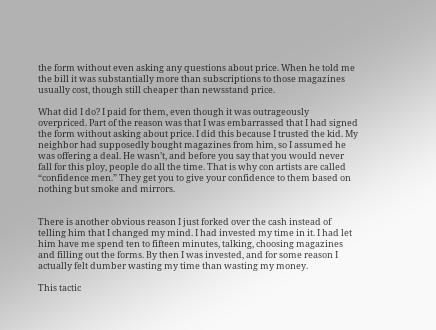the form without even asking any questions about price. When he told me the bill it was substantially more than subscriptions to those magazines usually cost, though still cheaper than newsstand price.

What did I do? I paid for them, even though it was outrageously overpriced. Part of the reason was that I was embarrassed that I had signed the form without asking about price. I did this because I trusted the kid. My neighbor had supposedly bought magazines from him, so I assumed he was offering a deal. He wasn’t, and before you say that you would never fall for this ploy, people do all the time. That is why con artists are called “confidence men.” They get you to give your confidence to them based on nothing but smoke and mirrors.


There is another obvious reason I just forked over the cash instead of telling him that I changed my mind. I had invested my time in it. I had let him have me spend ten to fifteen minutes, talking, choosing magazines and filling out the forms. By then I was invested, and for some reason I actually felt dumber wasting my time than wasting my money.

This tactic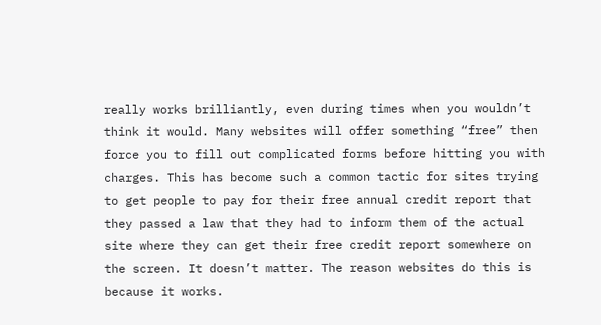really works brilliantly, even during times when you wouldn’t think it would. Many websites will offer something “free” then force you to fill out complicated forms before hitting you with charges. This has become such a common tactic for sites trying to get people to pay for their free annual credit report that they passed a law that they had to inform them of the actual site where they can get their free credit report somewhere on the screen. It doesn’t matter. The reason websites do this is because it works.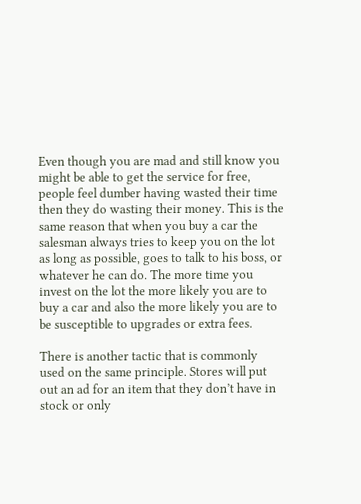Even though you are mad and still know you might be able to get the service for free, people feel dumber having wasted their time then they do wasting their money. This is the same reason that when you buy a car the salesman always tries to keep you on the lot as long as possible, goes to talk to his boss, or whatever he can do. The more time you invest on the lot the more likely you are to buy a car and also the more likely you are to be susceptible to upgrades or extra fees.

There is another tactic that is commonly used on the same principle. Stores will put out an ad for an item that they don’t have in stock or only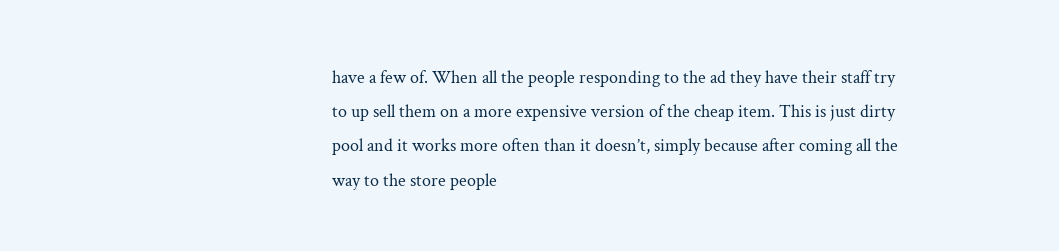have a few of. When all the people responding to the ad they have their staff try to up sell them on a more expensive version of the cheap item. This is just dirty pool and it works more often than it doesn’t, simply because after coming all the way to the store people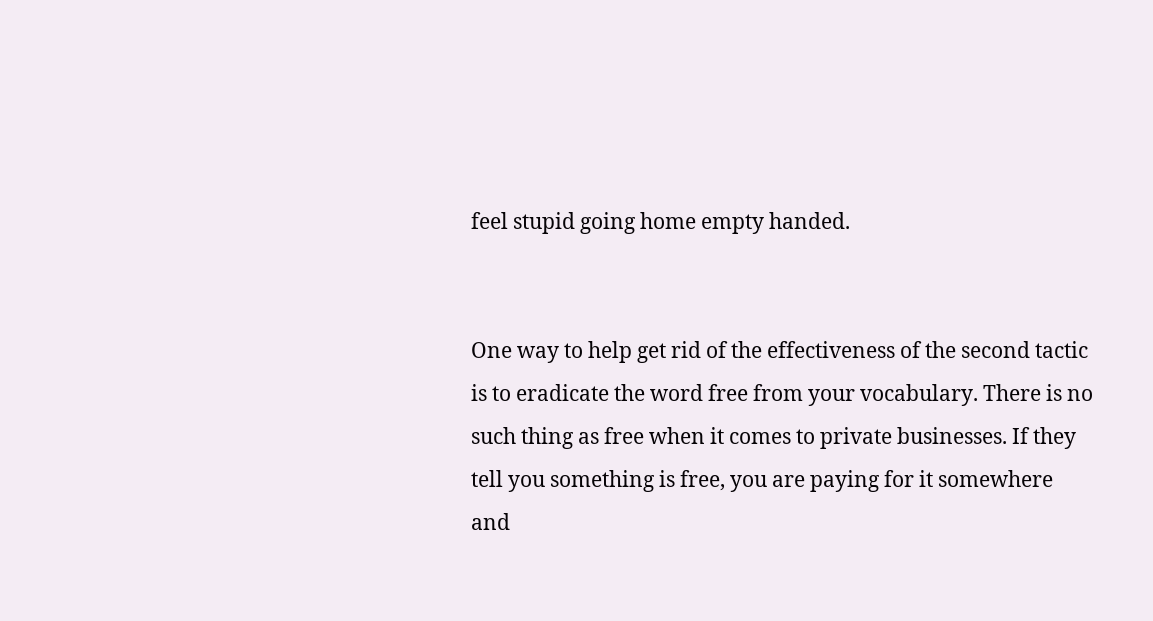feel stupid going home empty handed.


One way to help get rid of the effectiveness of the second tactic is to eradicate the word free from your vocabulary. There is no such thing as free when it comes to private businesses. If they tell you something is free, you are paying for it somewhere and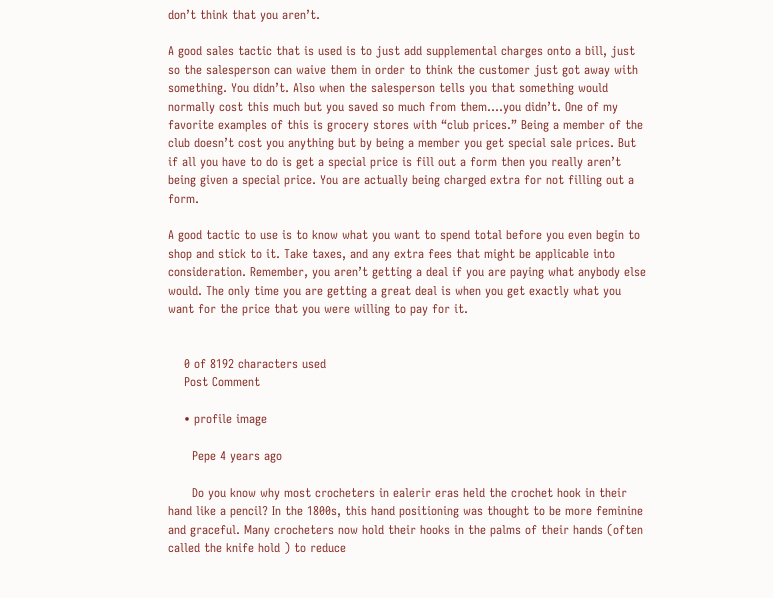don’t think that you aren’t.

A good sales tactic that is used is to just add supplemental charges onto a bill, just so the salesperson can waive them in order to think the customer just got away with something. You didn’t. Also when the salesperson tells you that something would normally cost this much but you saved so much from them….you didn’t. One of my favorite examples of this is grocery stores with “club prices.” Being a member of the club doesn’t cost you anything but by being a member you get special sale prices. But if all you have to do is get a special price is fill out a form then you really aren’t being given a special price. You are actually being charged extra for not filling out a form.

A good tactic to use is to know what you want to spend total before you even begin to shop and stick to it. Take taxes, and any extra fees that might be applicable into consideration. Remember, you aren’t getting a deal if you are paying what anybody else would. The only time you are getting a great deal is when you get exactly what you want for the price that you were willing to pay for it.


    0 of 8192 characters used
    Post Comment

    • profile image

      Pepe 4 years ago

      Do you know why most crocheters in ealerir eras held the crochet hook in their hand like a pencil? In the 1800s, this hand positioning was thought to be more feminine and graceful. Many crocheters now hold their hooks in the palms of their hands (often called the knife hold ) to reduce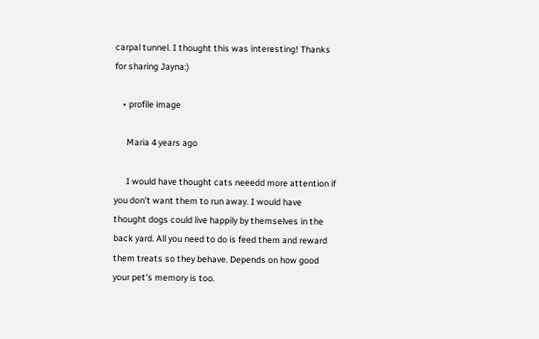carpal tunnel. I thought this was interesting! Thanks for sharing Jayna:)

    • profile image

      Maria 4 years ago

      I would have thought cats neeedd more attention if you don't want them to run away. I would have thought dogs could live happily by themselves in the back yard. All you need to do is feed them and reward them treats so they behave. Depends on how good your pet's memory is too.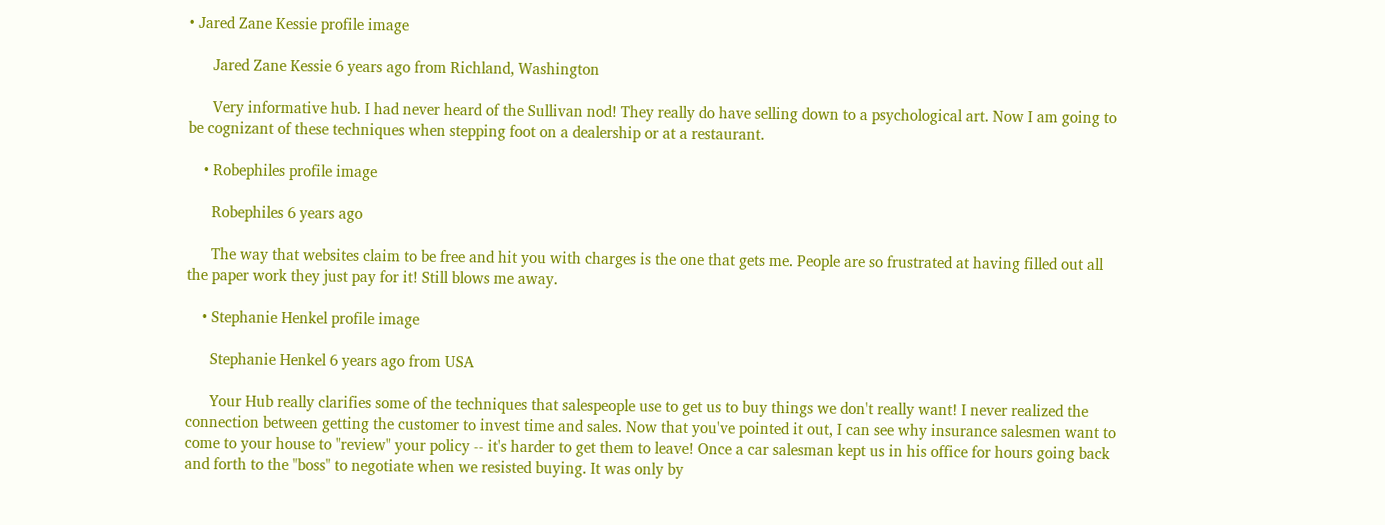• Jared Zane Kessie profile image

      Jared Zane Kessie 6 years ago from Richland, Washington

      Very informative hub. I had never heard of the Sullivan nod! They really do have selling down to a psychological art. Now I am going to be cognizant of these techniques when stepping foot on a dealership or at a restaurant.

    • Robephiles profile image

      Robephiles 6 years ago

      The way that websites claim to be free and hit you with charges is the one that gets me. People are so frustrated at having filled out all the paper work they just pay for it! Still blows me away.

    • Stephanie Henkel profile image

      Stephanie Henkel 6 years ago from USA

      Your Hub really clarifies some of the techniques that salespeople use to get us to buy things we don't really want! I never realized the connection between getting the customer to invest time and sales. Now that you've pointed it out, I can see why insurance salesmen want to come to your house to "review" your policy -- it's harder to get them to leave! Once a car salesman kept us in his office for hours going back and forth to the "boss" to negotiate when we resisted buying. It was only by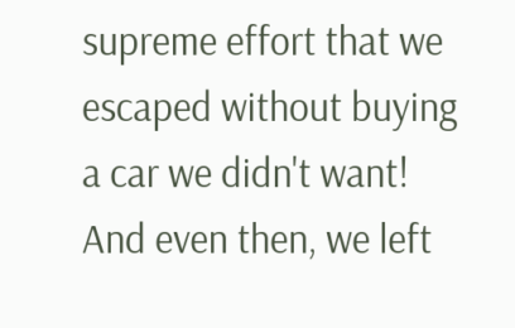supreme effort that we escaped without buying a car we didn't want! And even then, we left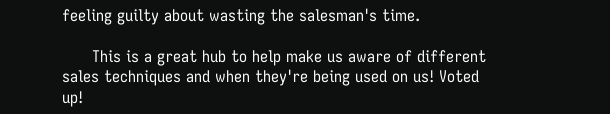feeling guilty about wasting the salesman's time.

      This is a great hub to help make us aware of different sales techniques and when they're being used on us! Voted up!